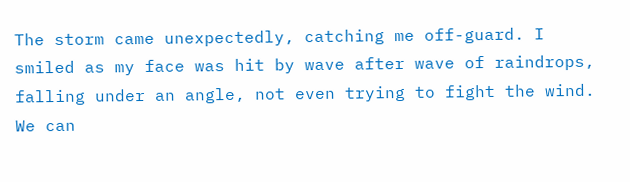The storm came unexpectedly, catching me off-guard. I smiled as my face was hit by wave after wave of raindrops, falling under an angle, not even trying to fight the wind. We can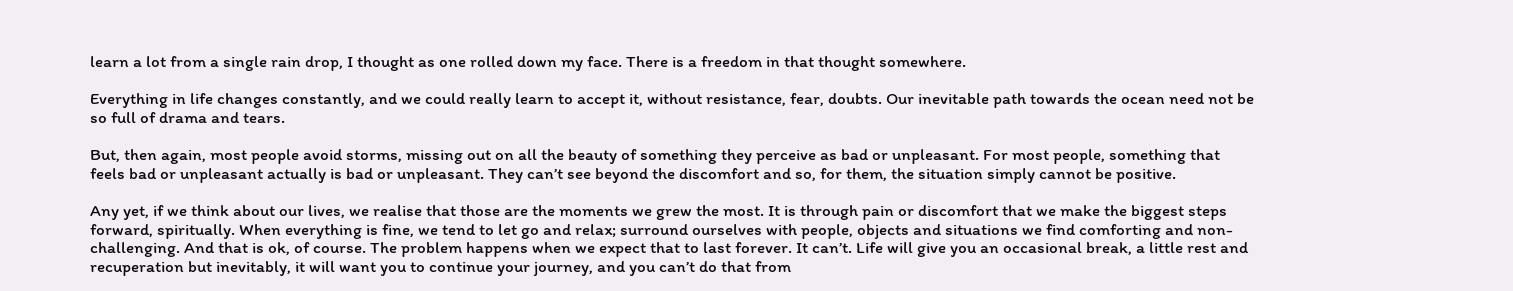learn a lot from a single rain drop, I thought as one rolled down my face. There is a freedom in that thought somewhere.

Everything in life changes constantly, and we could really learn to accept it, without resistance, fear, doubts. Our inevitable path towards the ocean need not be so full of drama and tears.

But, then again, most people avoid storms, missing out on all the beauty of something they perceive as bad or unpleasant. For most people, something that feels bad or unpleasant actually is bad or unpleasant. They can’t see beyond the discomfort and so, for them, the situation simply cannot be positive.

Any yet, if we think about our lives, we realise that those are the moments we grew the most. It is through pain or discomfort that we make the biggest steps forward, spiritually. When everything is fine, we tend to let go and relax; surround ourselves with people, objects and situations we find comforting and non-challenging. And that is ok, of course. The problem happens when we expect that to last forever. It can’t. Life will give you an occasional break, a little rest and recuperation but inevitably, it will want you to continue your journey, and you can’t do that from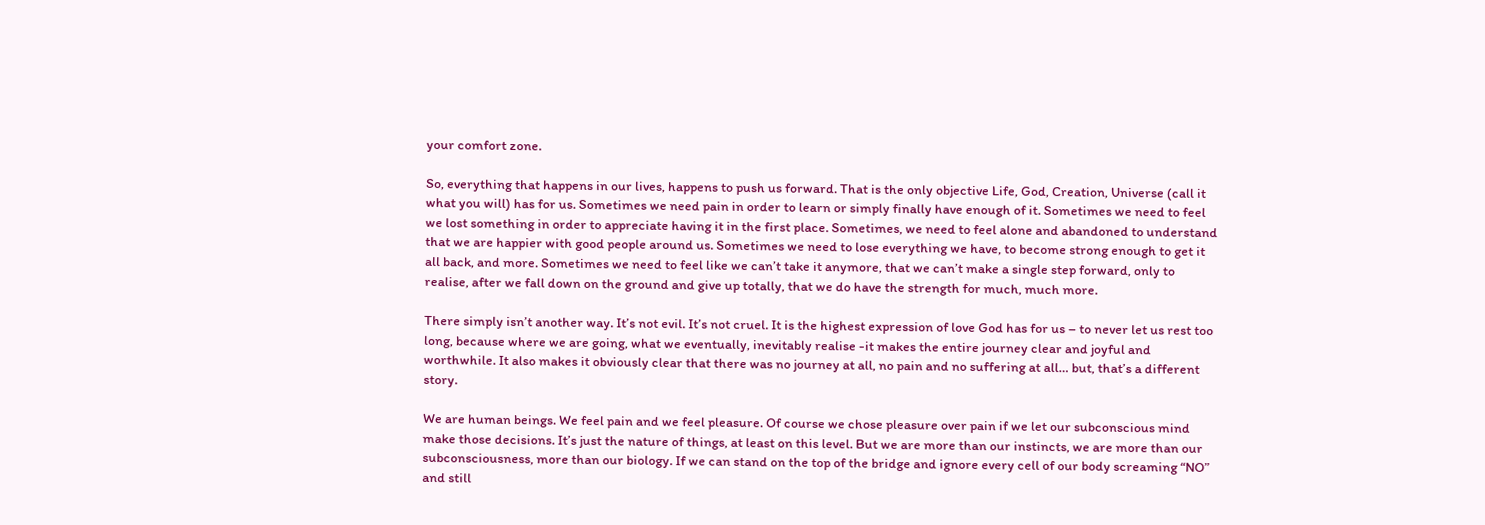your comfort zone.

So, everything that happens in our lives, happens to push us forward. That is the only objective Life, God, Creation, Universe (call it what you will) has for us. Sometimes we need pain in order to learn or simply finally have enough of it. Sometimes we need to feel we lost something in order to appreciate having it in the first place. Sometimes, we need to feel alone and abandoned to understand that we are happier with good people around us. Sometimes we need to lose everything we have, to become strong enough to get it all back, and more. Sometimes we need to feel like we can’t take it anymore, that we can’t make a single step forward, only to realise, after we fall down on the ground and give up totally, that we do have the strength for much, much more.

There simply isn’t another way. It’s not evil. It’s not cruel. It is the highest expression of love God has for us – to never let us rest too long, because where we are going, what we eventually, inevitably realise -it makes the entire journey clear and joyful and worthwhile. It also makes it obviously clear that there was no journey at all, no pain and no suffering at all… but, that’s a different story.

We are human beings. We feel pain and we feel pleasure. Of course we chose pleasure over pain if we let our subconscious mind make those decisions. It’s just the nature of things, at least on this level. But we are more than our instincts, we are more than our subconsciousness, more than our biology. If we can stand on the top of the bridge and ignore every cell of our body screaming “NO” and still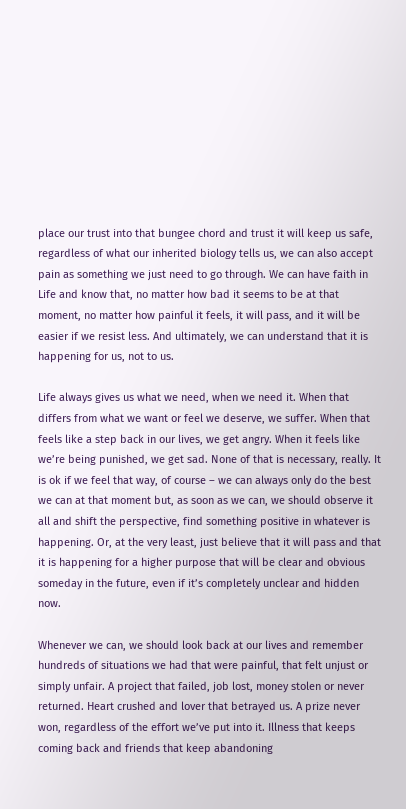place our trust into that bungee chord and trust it will keep us safe, regardless of what our inherited biology tells us, we can also accept pain as something we just need to go through. We can have faith in Life and know that, no matter how bad it seems to be at that moment, no matter how painful it feels, it will pass, and it will be easier if we resist less. And ultimately, we can understand that it is happening for us, not to us.

Life always gives us what we need, when we need it. When that differs from what we want or feel we deserve, we suffer. When that feels like a step back in our lives, we get angry. When it feels like we’re being punished, we get sad. None of that is necessary, really. It is ok if we feel that way, of course – we can always only do the best we can at that moment but, as soon as we can, we should observe it all and shift the perspective, find something positive in whatever is happening. Or, at the very least, just believe that it will pass and that it is happening for a higher purpose that will be clear and obvious someday in the future, even if it’s completely unclear and hidden now.

Whenever we can, we should look back at our lives and remember hundreds of situations we had that were painful, that felt unjust or simply unfair. A project that failed, job lost, money stolen or never returned. Heart crushed and lover that betrayed us. A prize never won, regardless of the effort we’ve put into it. Illness that keeps coming back and friends that keep abandoning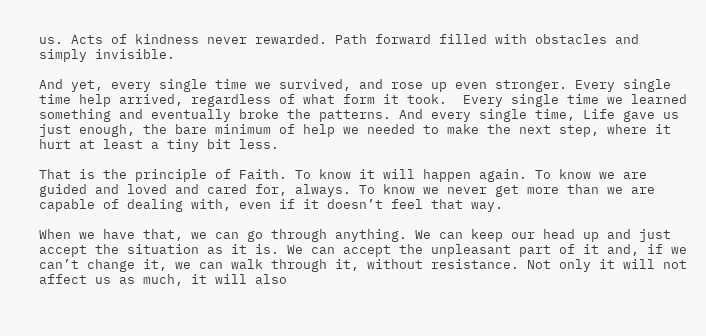us. Acts of kindness never rewarded. Path forward filled with obstacles and simply invisible.

And yet, every single time we survived, and rose up even stronger. Every single time help arrived, regardless of what form it took.  Every single time we learned something and eventually broke the patterns. And every single time, Life gave us just enough, the bare minimum of help we needed to make the next step, where it hurt at least a tiny bit less.

That is the principle of Faith. To know it will happen again. To know we are guided and loved and cared for, always. To know we never get more than we are capable of dealing with, even if it doesn’t feel that way.

When we have that, we can go through anything. We can keep our head up and just accept the situation as it is. We can accept the unpleasant part of it and, if we can’t change it, we can walk through it, without resistance. Not only it will not affect us as much, it will also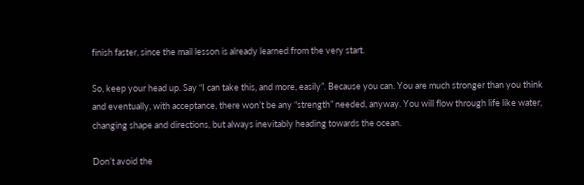finish faster, since the mail lesson is already learned from the very start.

So, keep your head up. Say “I can take this, and more, easily”. Because you can. You are much stronger than you think and eventually, with acceptance, there won’t be any “strength” needed, anyway. You will flow through life like water, changing shape and directions, but always inevitably heading towards the ocean.

Don’t avoid the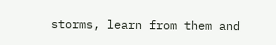storms, learn from them and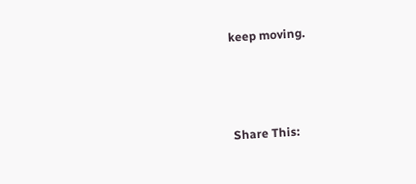keep moving.



Share This: